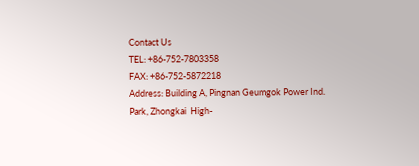Contact Us
TEL: +86-752-7803358
FAX: +86-752-5872218
Address: Building A, Pingnan Geumgok Power Ind. Park, Zhongkai  High-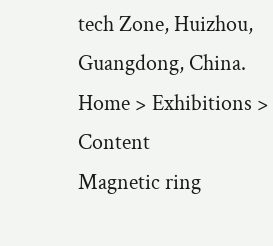tech Zone, Huizhou, Guangdong, China.
Home > Exhibitions > Content
Magnetic ring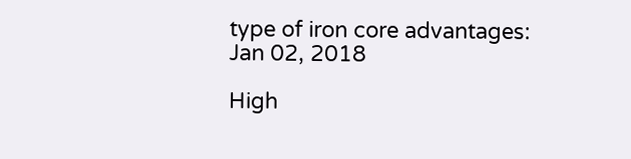type of iron core advantages:
Jan 02, 2018

High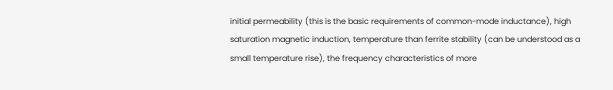initial permeability (this is the basic requirements of common-mode inductance), high saturation magnetic induction, temperature than ferrite stability (can be understood as a small temperature rise), the frequency characteristics of more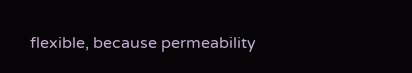flexible, because permeability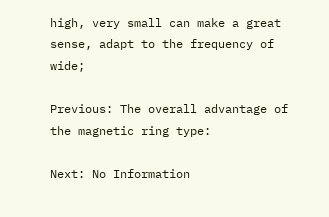high, very small can make a great sense, adapt to the frequency of wide;

Previous: The overall advantage of the magnetic ring type:

Next: No Information